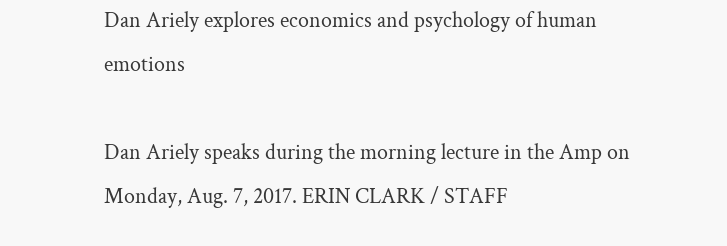Dan Ariely explores economics and psychology of human emotions

Dan Ariely speaks during the morning lecture in the Amp on Monday, Aug. 7, 2017. ERIN CLARK / STAFF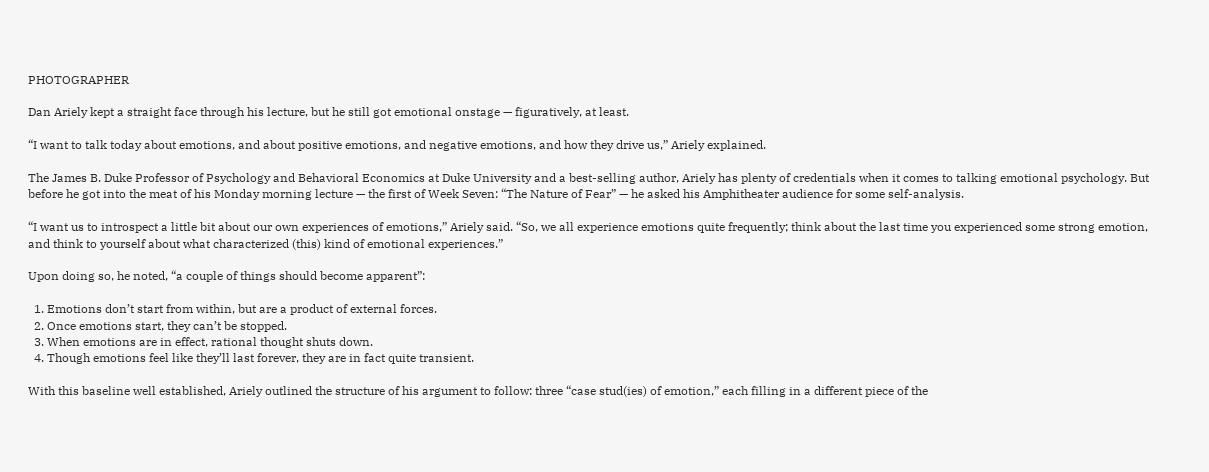PHOTOGRAPHER

Dan Ariely kept a straight face through his lecture, but he still got emotional onstage — figuratively, at least.

“I want to talk today about emotions, and about positive emotions, and negative emotions, and how they drive us,” Ariely explained.

The James B. Duke Professor of Psychology and Behavioral Economics at Duke University and a best-selling author, Ariely has plenty of credentials when it comes to talking emotional psychology. But before he got into the meat of his Monday morning lecture — the first of Week Seven: “The Nature of Fear” — he asked his Amphitheater audience for some self-analysis.

“I want us to introspect a little bit about our own experiences of emotions,” Ariely said. “So, we all experience emotions quite frequently; think about the last time you experienced some strong emotion, and think to yourself about what characterized (this) kind of emotional experiences.”

Upon doing so, he noted, “a couple of things should become apparent”:

  1. Emotions don’t start from within, but are a product of external forces.
  2. Once emotions start, they can’t be stopped.
  3. When emotions are in effect, rational thought shuts down.
  4. Though emotions feel like they’ll last forever, they are in fact quite transient.

With this baseline well established, Ariely outlined the structure of his argument to follow: three “case stud(ies) of emotion,” each filling in a different piece of the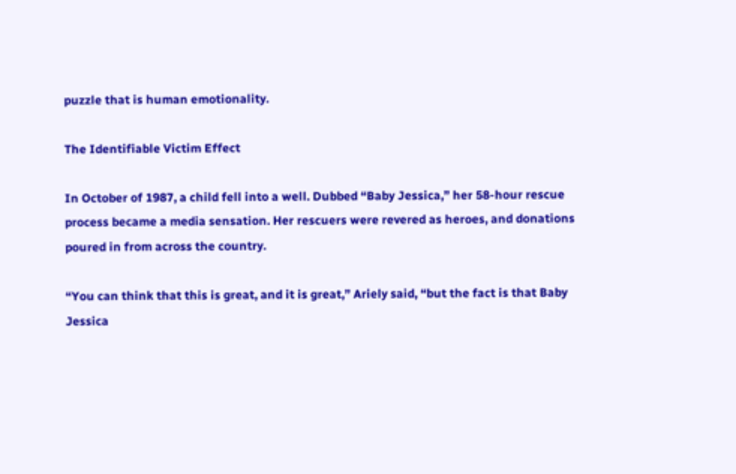puzzle that is human emotionality.

The Identifiable Victim Effect

In October of 1987, a child fell into a well. Dubbed “Baby Jessica,” her 58-hour rescue process became a media sensation. Her rescuers were revered as heroes, and donations poured in from across the country.

“You can think that this is great, and it is great,” Ariely said, “but the fact is that Baby Jessica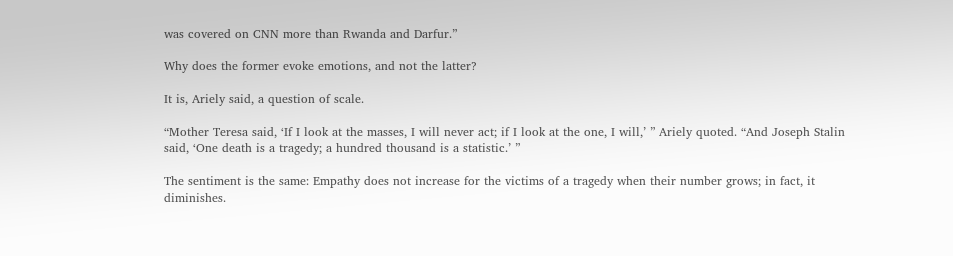was covered on CNN more than Rwanda and Darfur.”

Why does the former evoke emotions, and not the latter?

It is, Ariely said, a question of scale.

“Mother Teresa said, ‘If I look at the masses, I will never act; if I look at the one, I will,’ ” Ariely quoted. “And Joseph Stalin said, ‘One death is a tragedy; a hundred thousand is a statistic.’ ”

The sentiment is the same: Empathy does not increase for the victims of a tragedy when their number grows; in fact, it diminishes.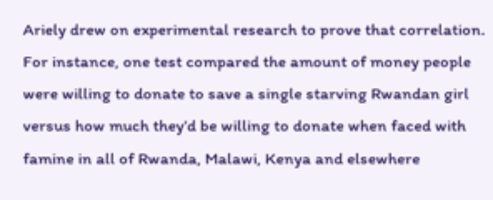Ariely drew on experimental research to prove that correlation. For instance, one test compared the amount of money people were willing to donate to save a single starving Rwandan girl versus how much they’d be willing to donate when faced with famine in all of Rwanda, Malawi, Kenya and elsewhere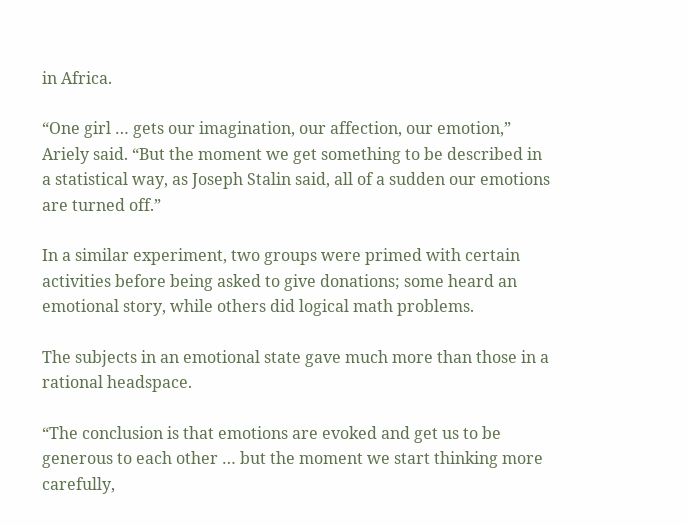in Africa.

“One girl … gets our imagination, our affection, our emotion,” Ariely said. “But the moment we get something to be described in a statistical way, as Joseph Stalin said, all of a sudden our emotions are turned off.”

In a similar experiment, two groups were primed with certain activities before being asked to give donations; some heard an emotional story, while others did logical math problems.

The subjects in an emotional state gave much more than those in a rational headspace.

“The conclusion is that emotions are evoked and get us to be generous to each other … but the moment we start thinking more carefully,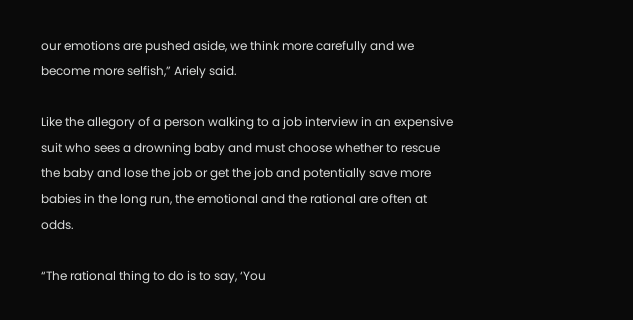our emotions are pushed aside, we think more carefully and we become more selfish,” Ariely said.

Like the allegory of a person walking to a job interview in an expensive suit who sees a drowning baby and must choose whether to rescue the baby and lose the job or get the job and potentially save more babies in the long run, the emotional and the rational are often at odds.

“The rational thing to do is to say, ‘You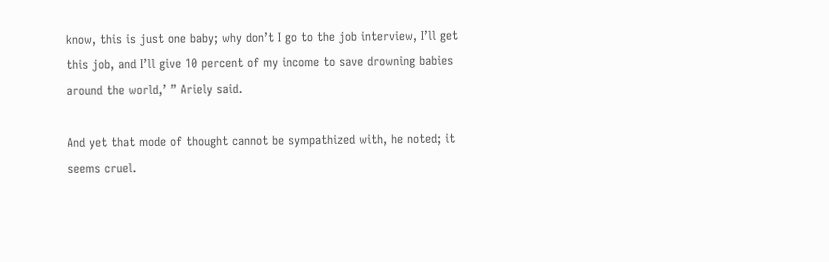know, this is just one baby; why don’t I go to the job interview, I’ll get this job, and I’ll give 10 percent of my income to save drowning babies around the world,’ ” Ariely said.

And yet that mode of thought cannot be sympathized with, he noted; it seems cruel.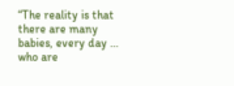“The reality is that there are many babies, every day … who are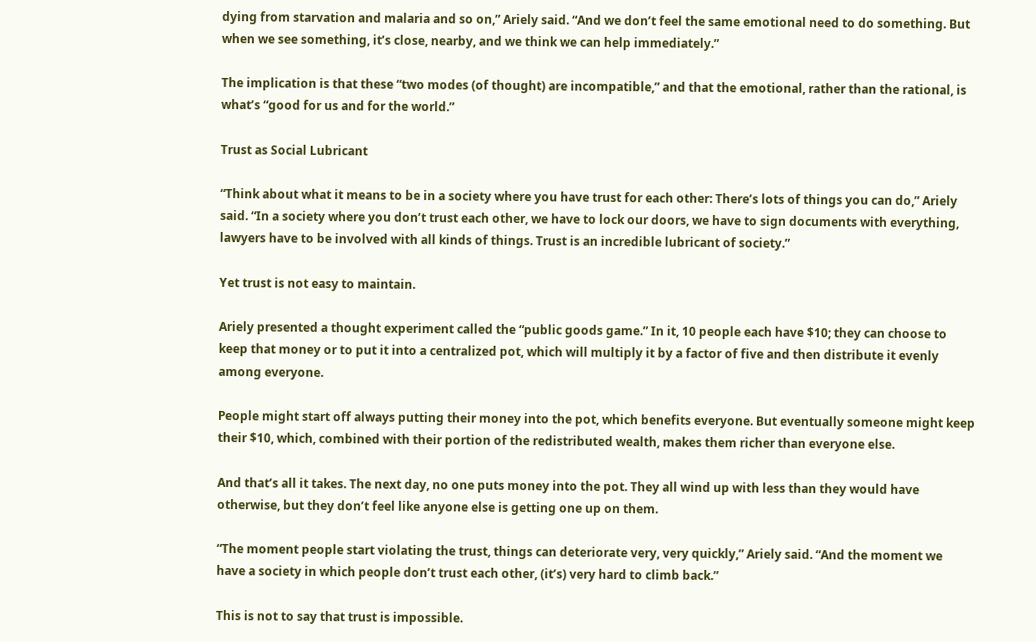dying from starvation and malaria and so on,” Ariely said. “And we don’t feel the same emotional need to do something. But when we see something, it’s close, nearby, and we think we can help immediately.”

The implication is that these “two modes (of thought) are incompatible,” and that the emotional, rather than the rational, is what’s “good for us and for the world.”

Trust as Social Lubricant

“Think about what it means to be in a society where you have trust for each other: There’s lots of things you can do,” Ariely said. “In a society where you don’t trust each other, we have to lock our doors, we have to sign documents with everything, lawyers have to be involved with all kinds of things. Trust is an incredible lubricant of society.”

Yet trust is not easy to maintain.

Ariely presented a thought experiment called the “public goods game.” In it, 10 people each have $10; they can choose to keep that money or to put it into a centralized pot, which will multiply it by a factor of five and then distribute it evenly among everyone.

People might start off always putting their money into the pot, which benefits everyone. But eventually someone might keep their $10, which, combined with their portion of the redistributed wealth, makes them richer than everyone else.

And that’s all it takes. The next day, no one puts money into the pot. They all wind up with less than they would have otherwise, but they don’t feel like anyone else is getting one up on them.

“The moment people start violating the trust, things can deteriorate very, very quickly,” Ariely said. “And the moment we have a society in which people don’t trust each other, (it’s) very hard to climb back.”

This is not to say that trust is impossible.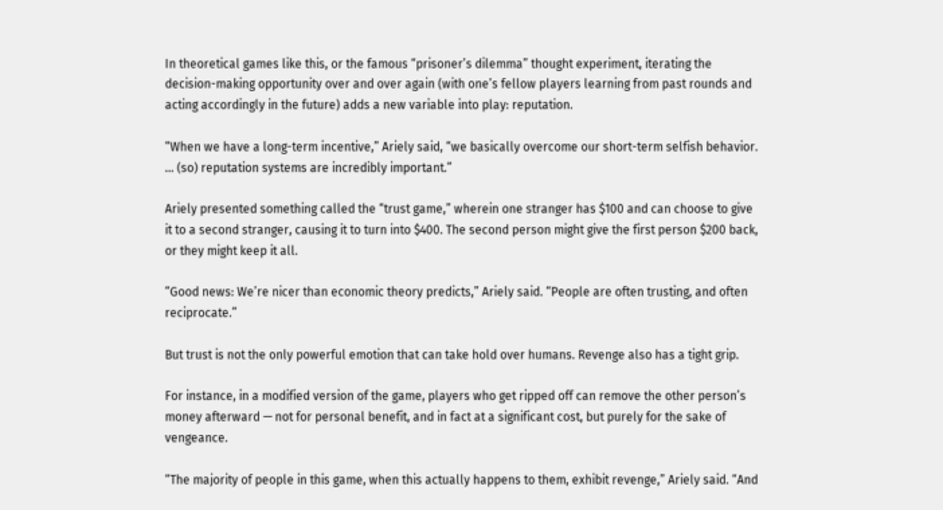In theoretical games like this, or the famous “prisoner’s dilemma” thought experiment, iterating the decision-making opportunity over and over again (with one’s fellow players learning from past rounds and acting accordingly in the future) adds a new variable into play: reputation.

“When we have a long-term incentive,” Ariely said, “we basically overcome our short-term selfish behavior. … (so) reputation systems are incredibly important.”

Ariely presented something called the “trust game,” wherein one stranger has $100 and can choose to give it to a second stranger, causing it to turn into $400. The second person might give the first person $200 back, or they might keep it all.

“Good news: We’re nicer than economic theory predicts,” Ariely said. “People are often trusting, and often reciprocate.”

But trust is not the only powerful emotion that can take hold over humans. Revenge also has a tight grip.

For instance, in a modified version of the game, players who get ripped off can remove the other person’s money afterward — not for personal benefit, and in fact at a significant cost, but purely for the sake of vengeance.

“The majority of people in this game, when this actually happens to them, exhibit revenge,” Ariely said. “And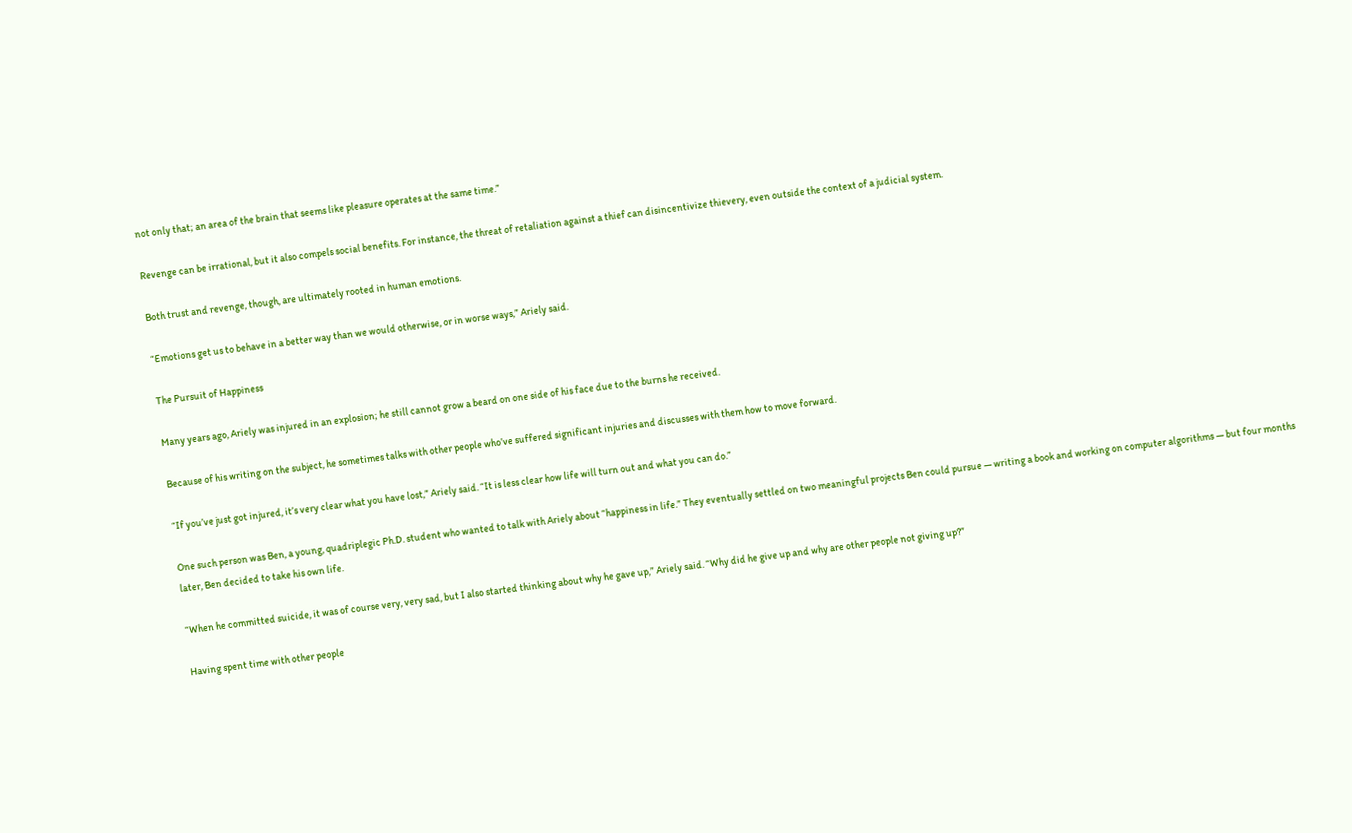not only that; an area of the brain that seems like pleasure operates at the same time.”

Revenge can be irrational, but it also compels social benefits. For instance, the threat of retaliation against a thief can disincentivize thievery, even outside the context of a judicial system.

Both trust and revenge, though, are ultimately rooted in human emotions.

“Emotions get us to behave in a better way than we would otherwise, or in worse ways,” Ariely said.

The Pursuit of Happiness

Many years ago, Ariely was injured in an explosion; he still cannot grow a beard on one side of his face due to the burns he received.

Because of his writing on the subject, he sometimes talks with other people who’ve suffered significant injuries and discusses with them how to move forward.

“If you’ve just got injured, it’s very clear what you have lost,” Ariely said. “It is less clear how life will turn out and what you can do.”

One such person was Ben, a young, quadriplegic Ph.D. student who wanted to talk with Ariely about “happiness in life.” They eventually settled on two meaningful projects Ben could pursue — writing a book and working on computer algorithms — but four months later, Ben decided to take his own life.

“When he committed suicide, it was of course very, very sad, but I also started thinking about why he gave up,” Ariely said. “Why did he give up and why are other people not giving up?”

Having spent time with other people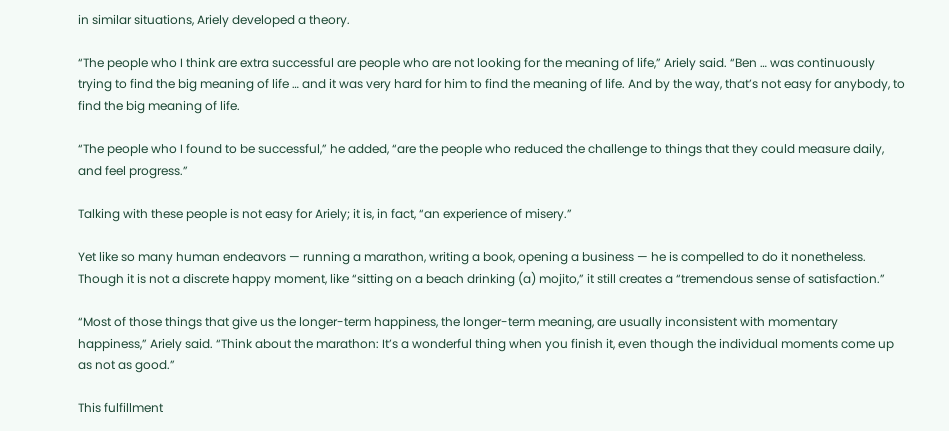in similar situations, Ariely developed a theory.

“The people who I think are extra successful are people who are not looking for the meaning of life,” Ariely said. “Ben … was continuously trying to find the big meaning of life … and it was very hard for him to find the meaning of life. And by the way, that’s not easy for anybody, to find the big meaning of life.

“The people who I found to be successful,” he added, “are the people who reduced the challenge to things that they could measure daily, and feel progress.”

Talking with these people is not easy for Ariely; it is, in fact, “an experience of misery.”

Yet like so many human endeavors — running a marathon, writing a book, opening a business — he is compelled to do it nonetheless. Though it is not a discrete happy moment, like “sitting on a beach drinking (a) mojito,” it still creates a “tremendous sense of satisfaction.”

“Most of those things that give us the longer-term happiness, the longer-term meaning, are usually inconsistent with momentary happiness,” Ariely said. “Think about the marathon: It’s a wonderful thing when you finish it, even though the individual moments come up as not as good.”

This fulfillment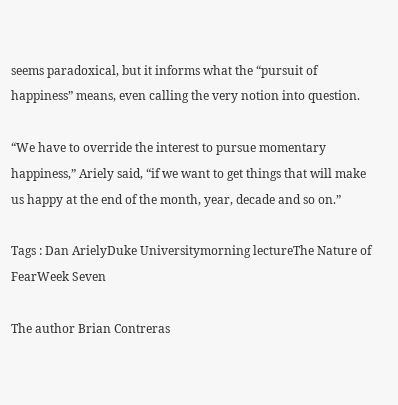seems paradoxical, but it informs what the “pursuit of happiness” means, even calling the very notion into question.

“We have to override the interest to pursue momentary happiness,” Ariely said, “if we want to get things that will make us happy at the end of the month, year, decade and so on.”

Tags : Dan ArielyDuke Universitymorning lectureThe Nature of FearWeek Seven

The author Brian Contreras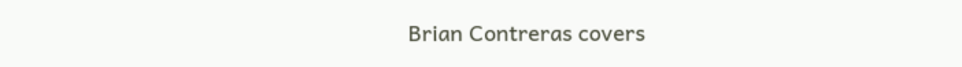Brian Contreras covers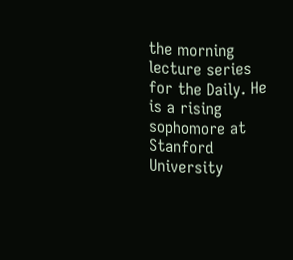the morning lecture series for the Daily. He is a rising sophomore at Stanford University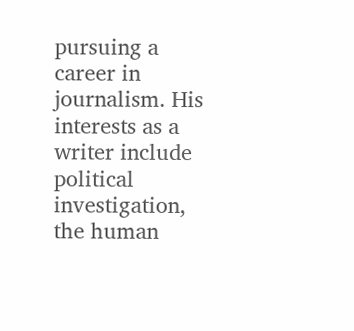pursuing a career in journalism. His interests as a writer include political investigation, the human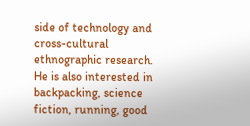side of technology and cross-cultural ethnographic research. He is also interested in backpacking, science fiction, running, good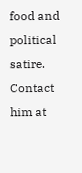food and political satire. Contact him at